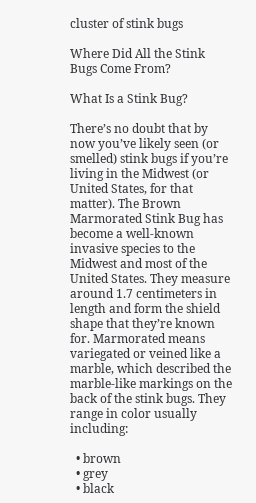cluster of stink bugs

Where Did All the Stink Bugs Come From?

What Is a Stink Bug?

There’s no doubt that by now you’ve likely seen (or smelled) stink bugs if you’re living in the Midwest (or United States, for that matter). The Brown Marmorated Stink Bug has become a well-known invasive species to the Midwest and most of the United States. They measure around 1.7 centimeters in length and form the shield shape that they’re known for. Marmorated means variegated or veined like a marble, which described the marble-like markings on the back of the stink bugs. They range in color usually including:

  • brown
  • grey
  • black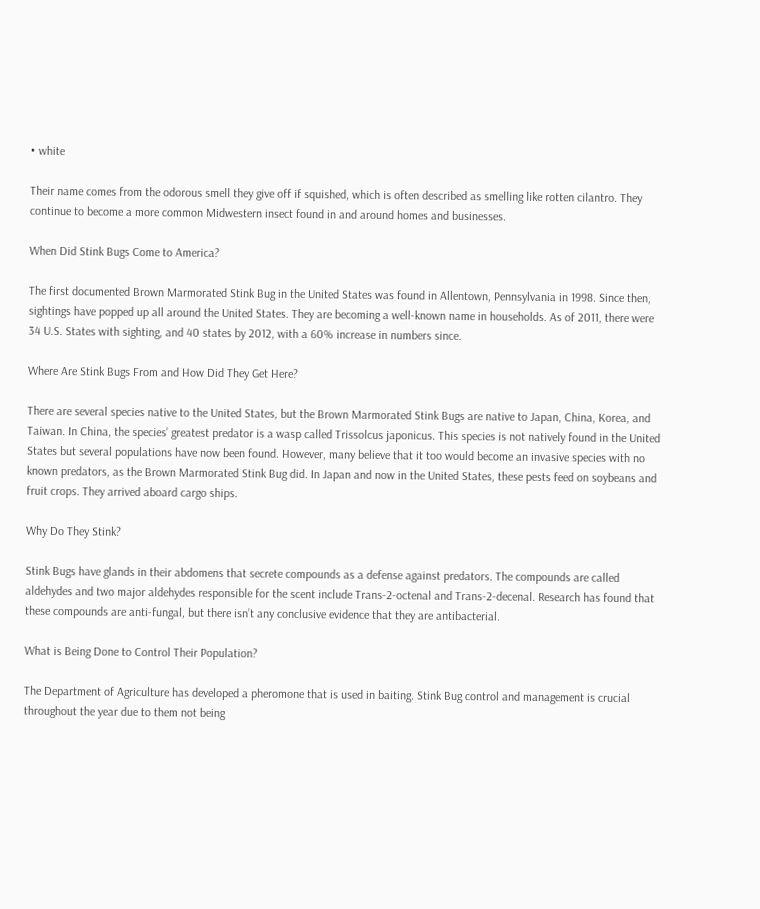• white

Their name comes from the odorous smell they give off if squished, which is often described as smelling like rotten cilantro. They continue to become a more common Midwestern insect found in and around homes and businesses.

When Did Stink Bugs Come to America?

The first documented Brown Marmorated Stink Bug in the United States was found in Allentown, Pennsylvania in 1998. Since then, sightings have popped up all around the United States. They are becoming a well-known name in households. As of 2011, there were 34 U.S. States with sighting, and 40 states by 2012, with a 60% increase in numbers since.

Where Are Stink Bugs From and How Did They Get Here?

There are several species native to the United States, but the Brown Marmorated Stink Bugs are native to Japan, China, Korea, and Taiwan. In China, the species’ greatest predator is a wasp called Trissolcus japonicus. This species is not natively found in the United States but several populations have now been found. However, many believe that it too would become an invasive species with no known predators, as the Brown Marmorated Stink Bug did. In Japan and now in the United States, these pests feed on soybeans and fruit crops. They arrived aboard cargo ships.

Why Do They Stink?

Stink Bugs have glands in their abdomens that secrete compounds as a defense against predators. The compounds are called aldehydes and two major aldehydes responsible for the scent include Trans-2-octenal and Trans-2-decenal. Research has found that these compounds are anti-fungal, but there isn’t any conclusive evidence that they are antibacterial.

What is Being Done to Control Their Population?

The Department of Agriculture has developed a pheromone that is used in baiting. Stink Bug control and management is crucial throughout the year due to them not being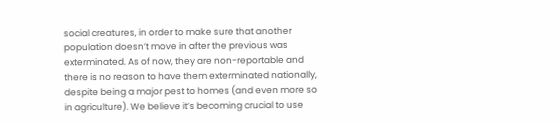social creatures, in order to make sure that another population doesn’t move in after the previous was exterminated. As of now, they are non-reportable and there is no reason to have them exterminated nationally, despite being a major pest to homes (and even more so in agriculture). We believe it’s becoming crucial to use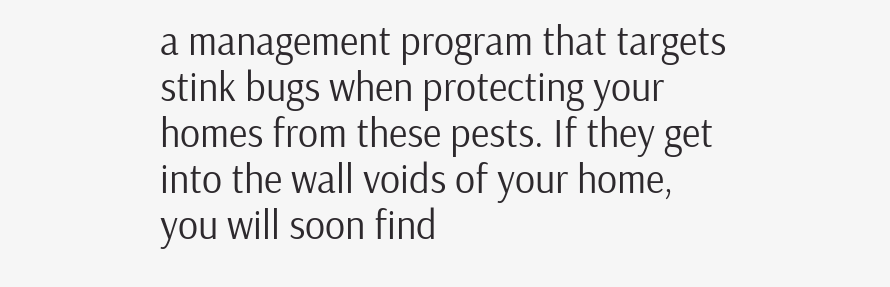a management program that targets stink bugs when protecting your homes from these pests. If they get into the wall voids of your home, you will soon find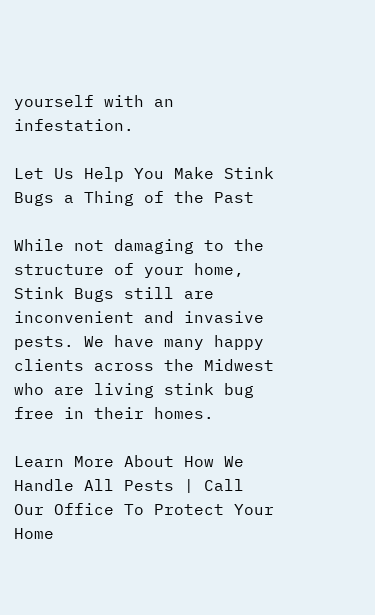yourself with an infestation.

Let Us Help You Make Stink Bugs a Thing of the Past

While not damaging to the structure of your home, Stink Bugs still are inconvenient and invasive pests. We have many happy clients across the Midwest who are living stink bug free in their homes.

Learn More About How We Handle All Pests | Call Our Office To Protect Your Home